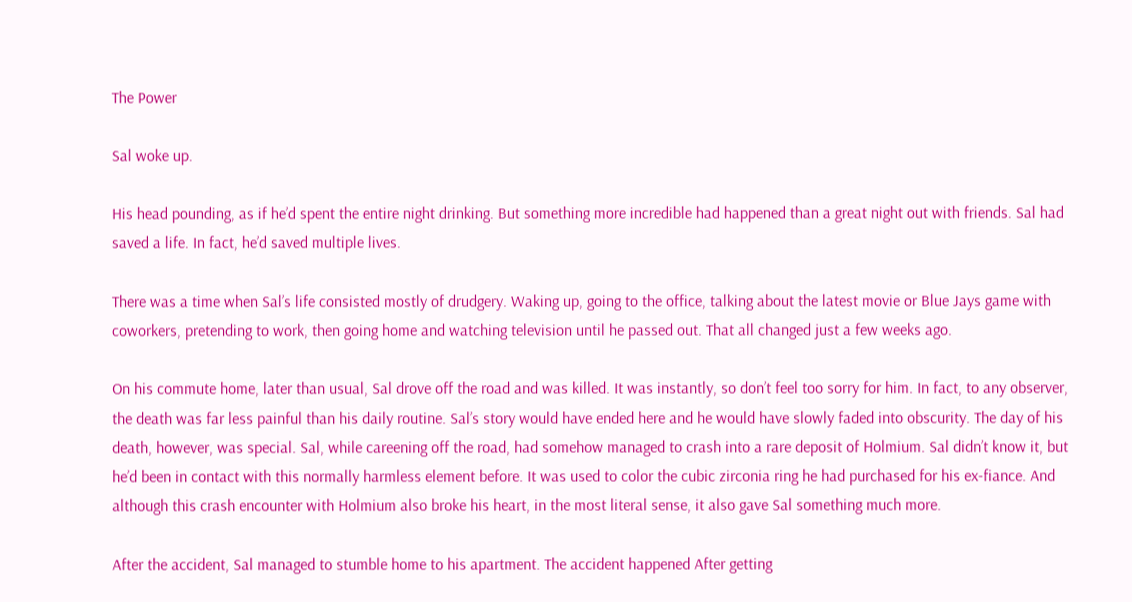The Power

Sal woke up.

His head pounding, as if he’d spent the entire night drinking. But something more incredible had happened than a great night out with friends. Sal had saved a life. In fact, he’d saved multiple lives.

There was a time when Sal’s life consisted mostly of drudgery. Waking up, going to the office, talking about the latest movie or Blue Jays game with coworkers, pretending to work, then going home and watching television until he passed out. That all changed just a few weeks ago.

On his commute home, later than usual, Sal drove off the road and was killed. It was instantly, so don’t feel too sorry for him. In fact, to any observer, the death was far less painful than his daily routine. Sal’s story would have ended here and he would have slowly faded into obscurity. The day of his death, however, was special. Sal, while careening off the road, had somehow managed to crash into a rare deposit of Holmium. Sal didn’t know it, but he’d been in contact with this normally harmless element before. It was used to color the cubic zirconia ring he had purchased for his ex-fiance. And although this crash encounter with Holmium also broke his heart, in the most literal sense, it also gave Sal something much more.

After the accident, Sal managed to stumble home to his apartment. The accident happened After getting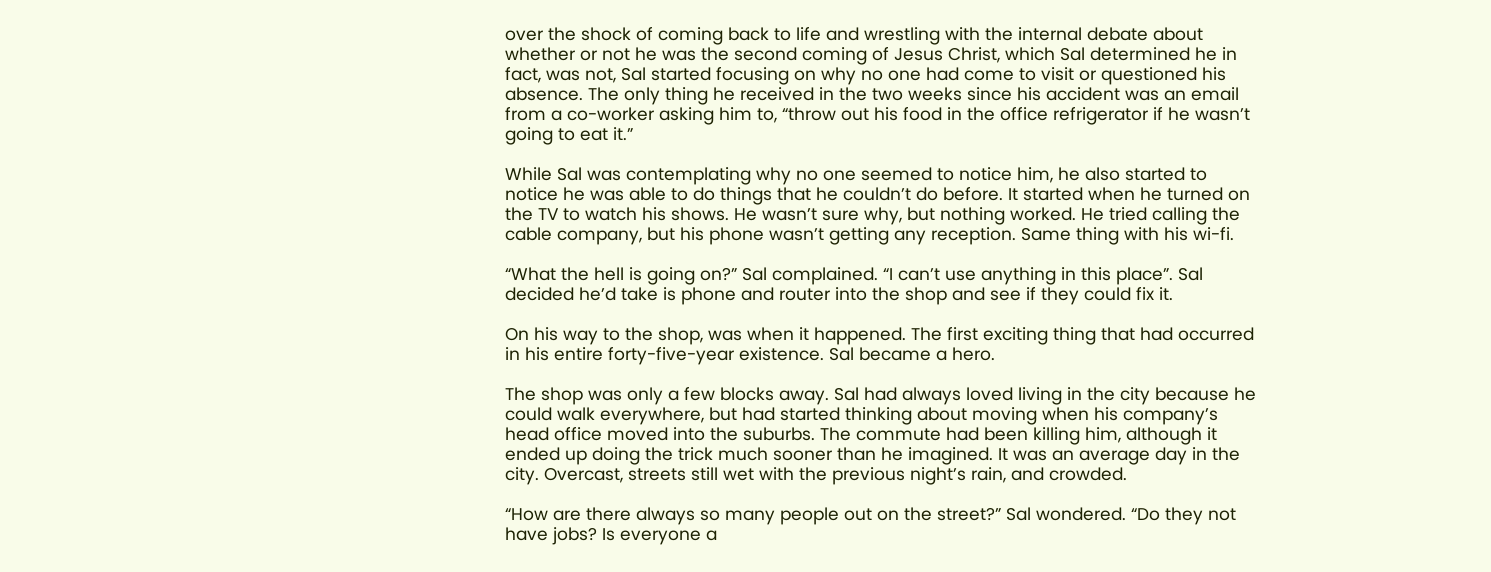over the shock of coming back to life and wrestling with the internal debate about whether or not he was the second coming of Jesus Christ, which Sal determined he in fact, was not, Sal started focusing on why no one had come to visit or questioned his absence. The only thing he received in the two weeks since his accident was an email from a co-worker asking him to, “throw out his food in the office refrigerator if he wasn’t going to eat it.”

While Sal was contemplating why no one seemed to notice him, he also started to notice he was able to do things that he couldn’t do before. It started when he turned on the TV to watch his shows. He wasn’t sure why, but nothing worked. He tried calling the cable company, but his phone wasn’t getting any reception. Same thing with his wi-fi.

“What the hell is going on?” Sal complained. “I can’t use anything in this place”. Sal decided he’d take is phone and router into the shop and see if they could fix it.

On his way to the shop, was when it happened. The first exciting thing that had occurred in his entire forty-five-year existence. Sal became a hero.

The shop was only a few blocks away. Sal had always loved living in the city because he could walk everywhere, but had started thinking about moving when his company’s head office moved into the suburbs. The commute had been killing him, although it ended up doing the trick much sooner than he imagined. It was an average day in the city. Overcast, streets still wet with the previous night’s rain, and crowded.

“How are there always so many people out on the street?” Sal wondered. “Do they not have jobs? Is everyone a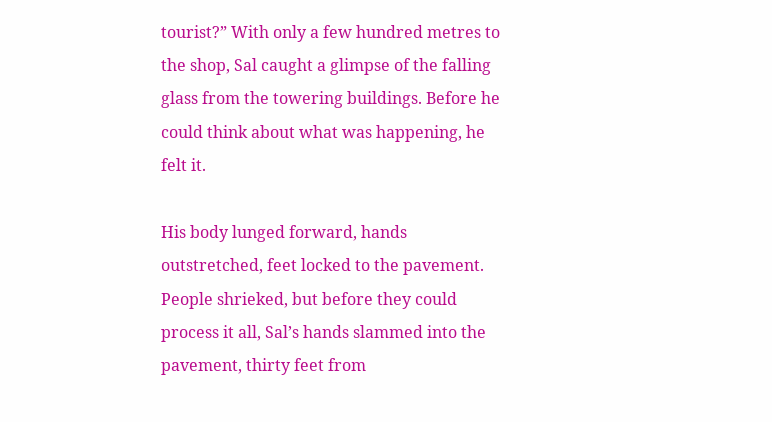tourist?” With only a few hundred metres to the shop, Sal caught a glimpse of the falling glass from the towering buildings. Before he could think about what was happening, he felt it.

His body lunged forward, hands outstretched, feet locked to the pavement. People shrieked, but before they could process it all, Sal’s hands slammed into the pavement, thirty feet from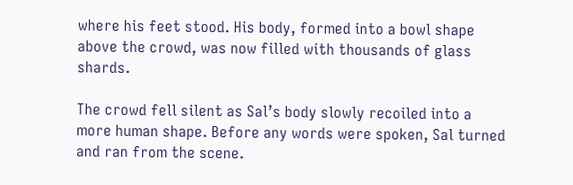where his feet stood. His body, formed into a bowl shape above the crowd, was now filled with thousands of glass shards.

The crowd fell silent as Sal’s body slowly recoiled into a more human shape. Before any words were spoken, Sal turned and ran from the scene.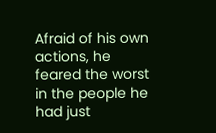Afraid of his own actions, he feared the worst in the people he had just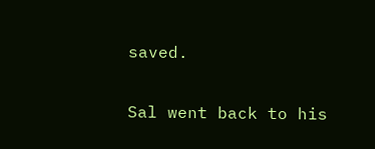saved.

Sal went back to his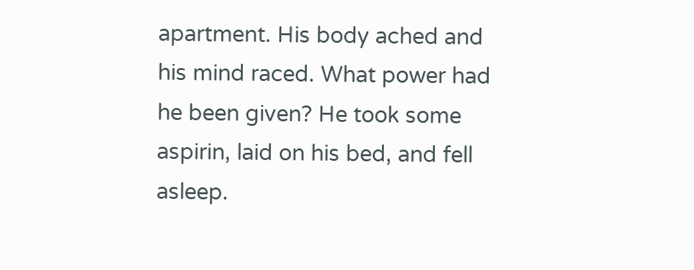apartment. His body ached and his mind raced. What power had he been given? He took some aspirin, laid on his bed, and fell asleep.